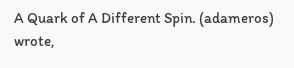A Quark of A Different Spin. (adameros) wrote,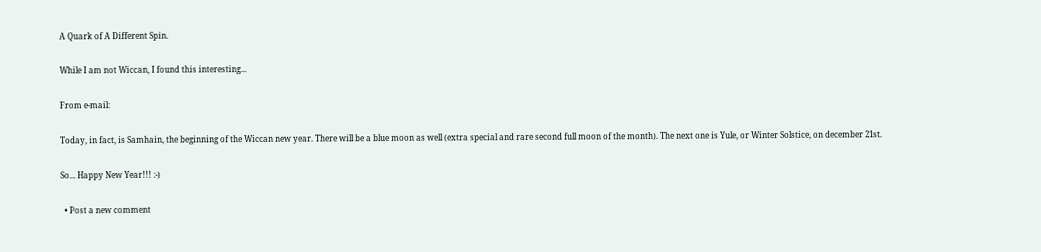A Quark of A Different Spin.

While I am not Wiccan, I found this interesting...

From e-mail:

Today, in fact, is Samhain, the beginning of the Wiccan new year. There will be a blue moon as well (extra special and rare second full moon of the month). The next one is Yule, or Winter Solstice, on december 21st.

So... Happy New Year!!! :-)

  • Post a new comment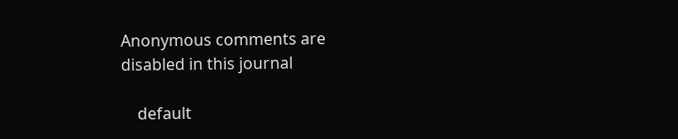Anonymous comments are disabled in this journal

    default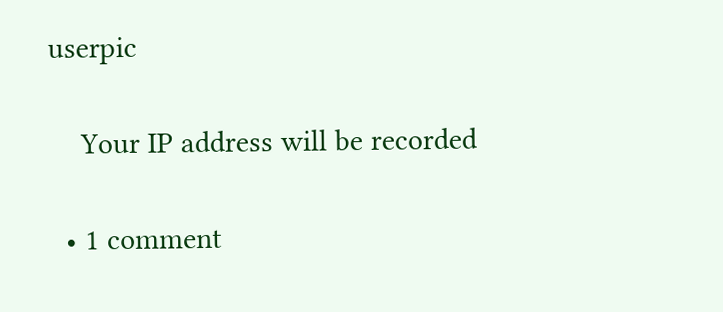userpic

    Your IP address will be recorded

  • 1 comment